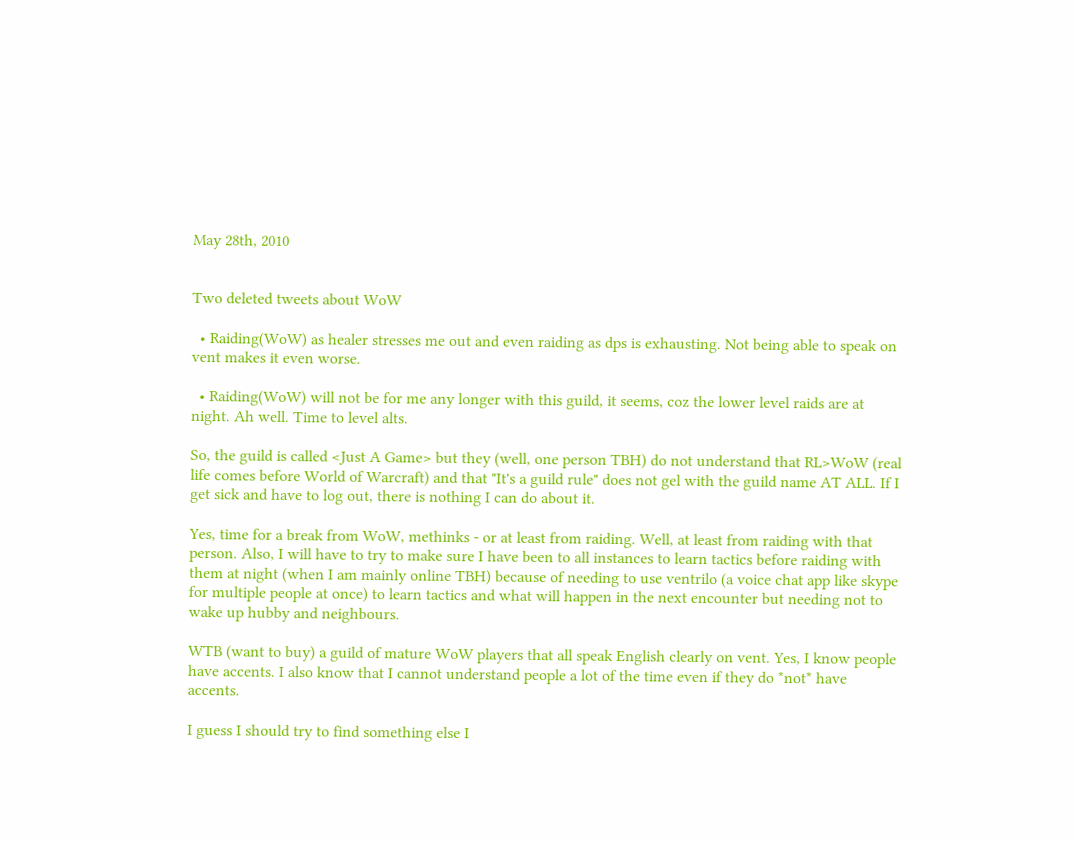May 28th, 2010


Two deleted tweets about WoW

  • Raiding(WoW) as healer stresses me out and even raiding as dps is exhausting. Not being able to speak on vent makes it even worse.

  • Raiding(WoW) will not be for me any longer with this guild, it seems, coz the lower level raids are at night. Ah well. Time to level alts.

So, the guild is called <Just A Game> but they (well, one person TBH) do not understand that RL>WoW (real life comes before World of Warcraft) and that "It's a guild rule" does not gel with the guild name AT ALL. If I get sick and have to log out, there is nothing I can do about it.

Yes, time for a break from WoW, methinks - or at least from raiding. Well, at least from raiding with that person. Also, I will have to try to make sure I have been to all instances to learn tactics before raiding with them at night (when I am mainly online TBH) because of needing to use ventrilo (a voice chat app like skype for multiple people at once) to learn tactics and what will happen in the next encounter but needing not to wake up hubby and neighbours.

WTB (want to buy) a guild of mature WoW players that all speak English clearly on vent. Yes, I know people have accents. I also know that I cannot understand people a lot of the time even if they do *not* have accents.

I guess I should try to find something else I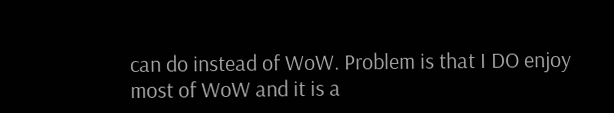can do instead of WoW. Problem is that I DO enjoy most of WoW and it is a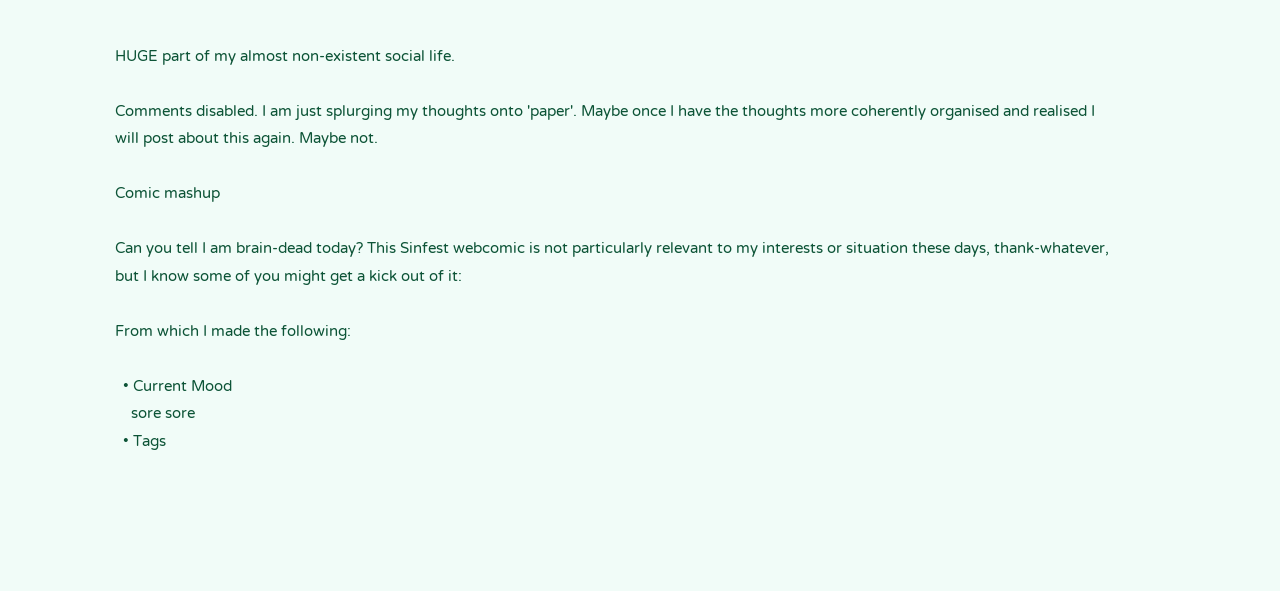HUGE part of my almost non-existent social life.

Comments disabled. I am just splurging my thoughts onto 'paper'. Maybe once I have the thoughts more coherently organised and realised I will post about this again. Maybe not.

Comic mashup

Can you tell I am brain-dead today? This Sinfest webcomic is not particularly relevant to my interests or situation these days, thank-whatever, but I know some of you might get a kick out of it:

From which I made the following:

  • Current Mood
    sore sore
  • Tags